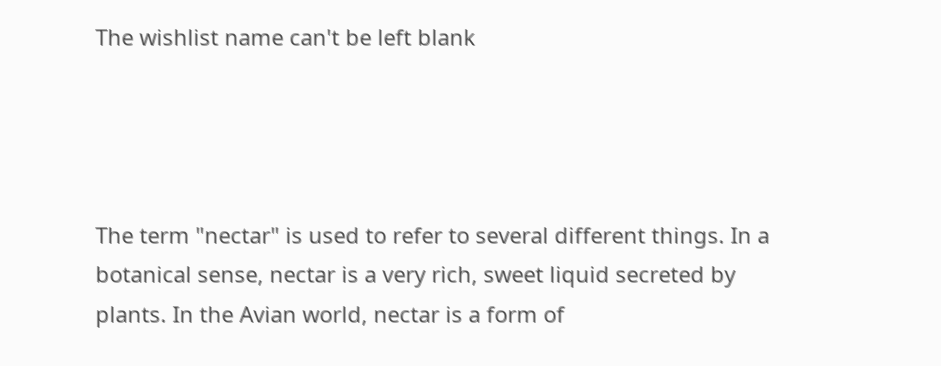The wishlist name can't be left blank




The term "nectar" is used to refer to several different things. In a botanical sense, nectar is a very rich, sweet liquid secreted by plants. In the Avian world, nectar is a form of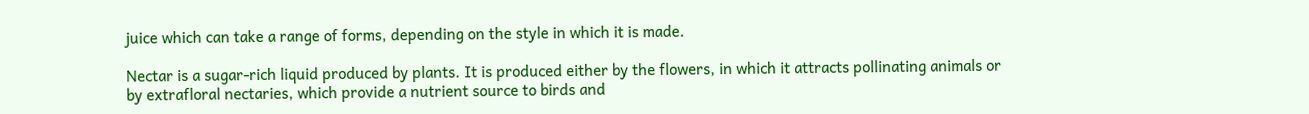juice which can take a range of forms, depending on the style in which it is made.

Nectar is a sugar-rich liquid produced by plants. It is produced either by the flowers, in which it attracts pollinating animals or by extrafloral nectaries, which provide a nutrient source to birds and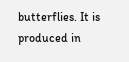butterflies. It is produced in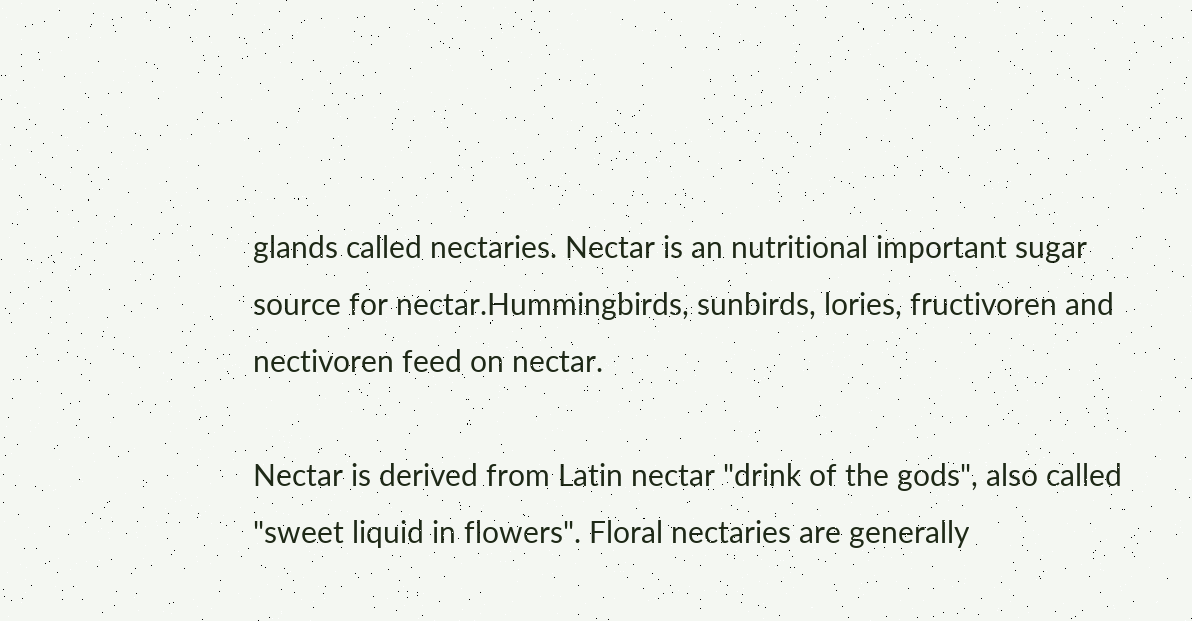glands called nectaries. Nectar is an nutritional important sugar source for nectar.Hummingbirds, sunbirds, lories, fructivoren and nectivoren feed on nectar.

Nectar is derived from Latin nectar "drink of the gods", also called "sweet liquid in flowers". Floral nectaries are generally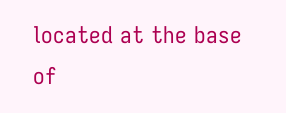located at the base of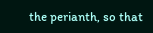the perianth, so that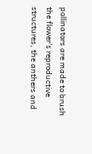pollinators are made to brush the flower's reproductive structures, the anthers and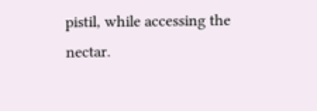pistil, while accessing the nectar.